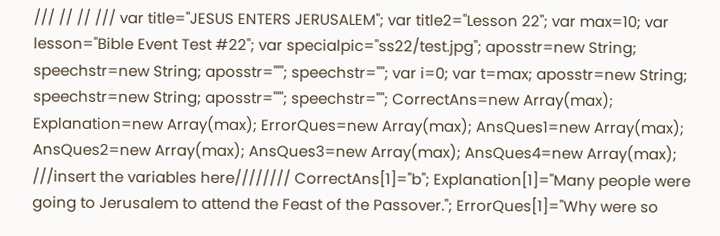/// // // /// var title="JESUS ENTERS JERUSALEM"; var title2="Lesson 22"; var max=10; var lesson="Bible Event Test #22"; var specialpic="ss22/test.jpg"; aposstr=new String; speechstr=new String; aposstr="'"; speechstr='"'; var i=0; var t=max; aposstr=new String; speechstr=new String; aposstr="'"; speechstr='"'; CorrectAns=new Array(max); Explanation=new Array(max); ErrorQues=new Array(max); AnsQues1=new Array(max); AnsQues2=new Array(max); AnsQues3=new Array(max); AnsQues4=new Array(max); ///insert the variables here//////// CorrectAns[1]="b"; Explanation[1]="Many people were going to Jerusalem to attend the Feast of the Passover."; ErrorQues[1]="Why were so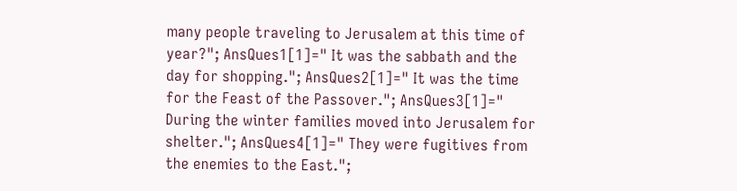many people traveling to Jerusalem at this time of year?"; AnsQues1[1]=" It was the sabbath and the day for shopping."; AnsQues2[1]=" It was the time for the Feast of the Passover."; AnsQues3[1]=" During the winter families moved into Jerusalem for shelter."; AnsQues4[1]=" They were fugitives from the enemies to the East.";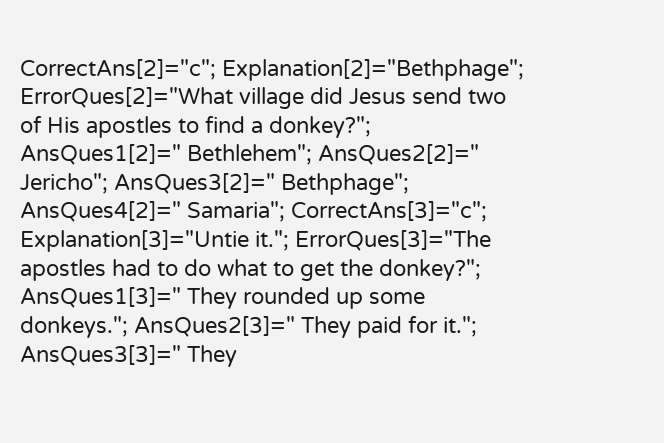CorrectAns[2]="c"; Explanation[2]="Bethphage"; ErrorQues[2]="What village did Jesus send two of His apostles to find a donkey?"; AnsQues1[2]=" Bethlehem"; AnsQues2[2]=" Jericho"; AnsQues3[2]=" Bethphage"; AnsQues4[2]=" Samaria"; CorrectAns[3]="c"; Explanation[3]="Untie it."; ErrorQues[3]="The apostles had to do what to get the donkey?"; AnsQues1[3]=" They rounded up some donkeys."; AnsQues2[3]=" They paid for it."; AnsQues3[3]=" They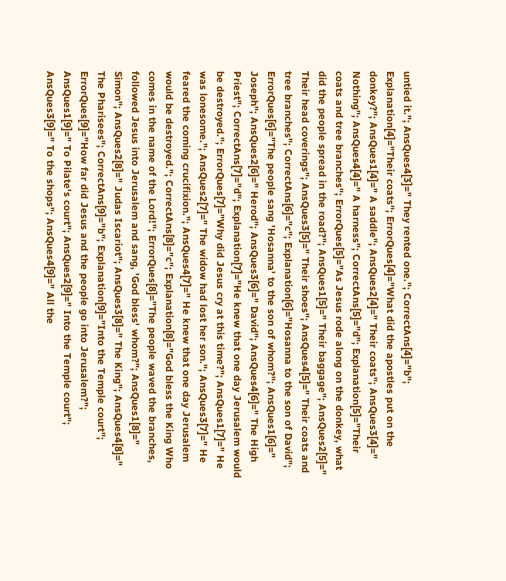untied it."; AnsQues4[3]=" They rented one."; CorrectAns[4]="b"; Explanation[4]="Their coats"; ErrorQues[4]="What did the apostles put on the donkey?"; AnsQues1[4]=" A saddle"; AnsQues2[4]=" Their coats"; AnsQues3[4]=" Nothing"; AnsQues4[4]=" A harness"; CorrectAns[5]="d"; Explanation[5]="Their coats and tree branches"; ErrorQues[5]="As Jesus rode along on the donkey, what did the people spread in the road?"; AnsQues1[5]=" Their baggage"; AnsQues2[5]=" Their head coverings"; AnsQues3[5]=" Their shoes"; AnsQues4[5]=" Their coats and tree branches"; CorrectAns[6]="c"; Explanation[6]="Hosanna to the son of David"; ErrorQues[6]="The people sang 'Hosanna' to the son of whom?"; AnsQues1[6]=" Joseph"; AnsQues2[6]=" Herod"; AnsQues3[6]=" David"; AnsQues4[6]=" The High Priest"; CorrectAns[7]="d"; Explanation[7]="He knew that one day Jerusalem would be destroyed."; ErrorQues[7]="Why did Jesus cry at this time?"; AnsQues1[7]=" He was lonesome."; AnsQues2[7]=" The widow had lost her son."; AnsQues3[7]=" He feared the coming crucifixion."; AnsQues4[7]=" He knew that one day Jerusalem would be destroyed."; CorrectAns[8]="c"; Explanation[8]="God bless the King Who comes in the name of the Lord!"; ErrorQues[8]="The people waved the branches, followed Jesus into Jerusalem and sang, 'God bless' whom?"; AnsQues1[8]=" Simon"; AnsQues2[8]=" Judas Iscariot"; AnsQues3[8]=" The King"; AnsQues4[8]=" The Pharisees"; CorrectAns[9]="b"; Explanation[9]="Into the Temple court"; ErrorQues[9]="How far did Jesus and the people go into Jerusalem?"; AnsQues1[9]=" To Pilate's court"; AnsQues2[9]=" Into the Temple court"; AnsQues3[9]=" To the shops"; AnsQues4[9]=" All the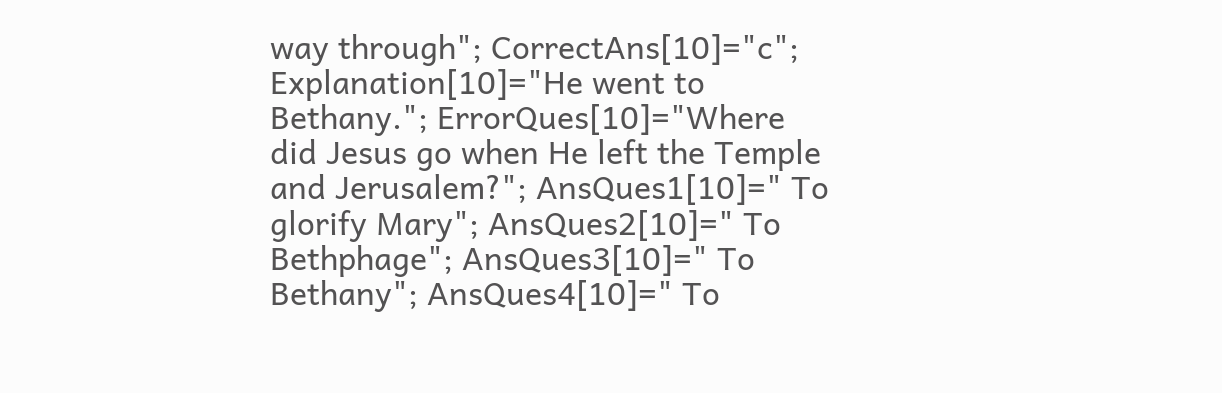way through"; CorrectAns[10]="c"; Explanation[10]="He went to Bethany."; ErrorQues[10]="Where did Jesus go when He left the Temple and Jerusalem?"; AnsQues1[10]=" To glorify Mary"; AnsQues2[10]=" To Bethphage"; AnsQues3[10]=" To Bethany"; AnsQues4[10]=" To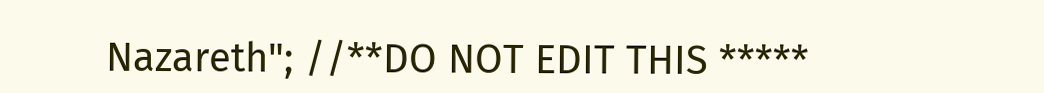Nazareth"; //**DO NOT EDIT THIS *****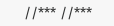//*** //***